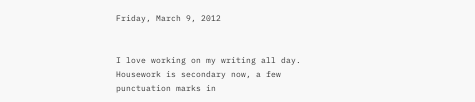Friday, March 9, 2012


I love working on my writing all day. Housework is secondary now, a few  punctuation marks in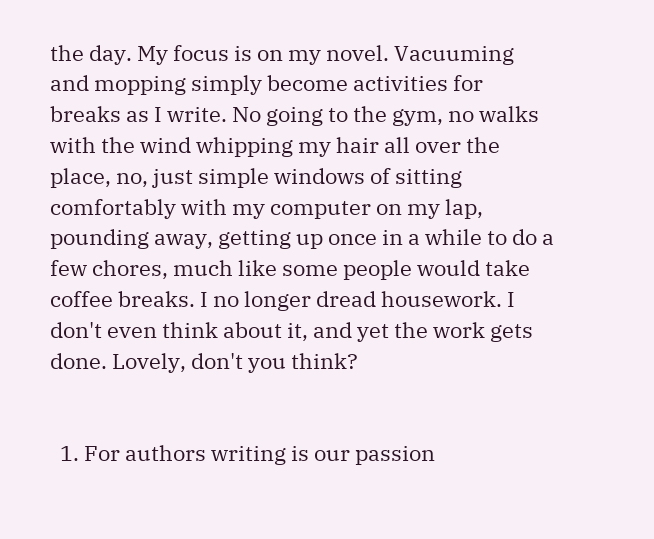the day. My focus is on my novel. Vacuuming and mopping simply become activities for breaks as I write. No going to the gym, no walks with the wind whipping my hair all over the place, no, just simple windows of sitting comfortably with my computer on my lap, pounding away, getting up once in a while to do a few chores, much like some people would take coffee breaks. I no longer dread housework. I don't even think about it, and yet the work gets done. Lovely, don't you think?


  1. For authors writing is our passion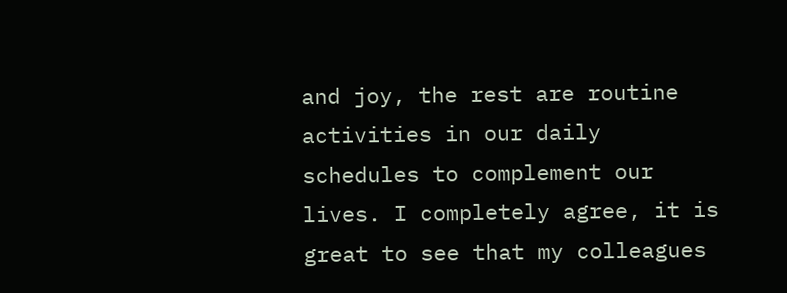and joy, the rest are routine activities in our daily schedules to complement our lives. I completely agree, it is great to see that my colleagues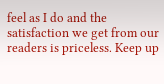feel as I do and the satisfaction we get from our readers is priceless. Keep up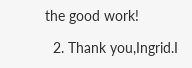the good work!

  2. Thank you,Ingrid.I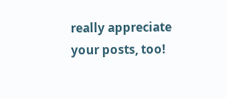really appreciate your posts, too!